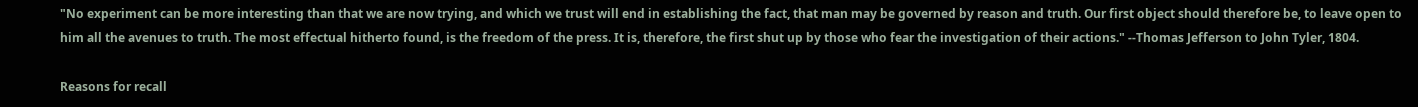"No experiment can be more interesting than that we are now trying, and which we trust will end in establishing the fact, that man may be governed by reason and truth. Our first object should therefore be, to leave open to him all the avenues to truth. The most effectual hitherto found, is the freedom of the press. It is, therefore, the first shut up by those who fear the investigation of their actions." --Thomas Jefferson to John Tyler, 1804.

Reasons for recall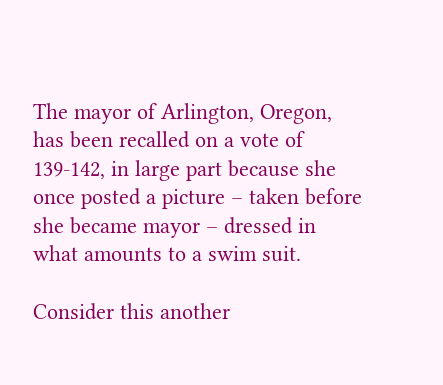The mayor of Arlington, Oregon, has been recalled on a vote of 139-142, in large part because she once posted a picture – taken before she became mayor – dressed in what amounts to a swim suit.

Consider this another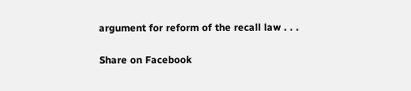argument for reform of the recall law . . .

Share on Facebook